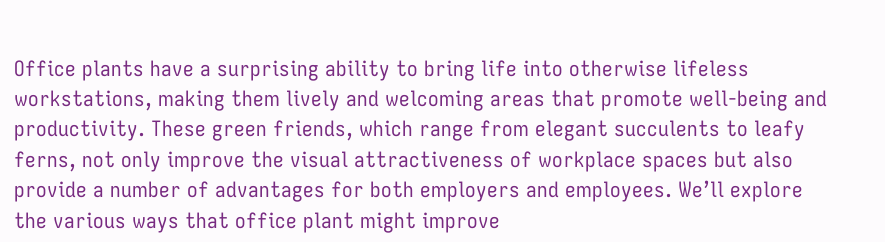Office plants have a surprising ability to bring life into otherwise lifeless workstations, making them lively and welcoming areas that promote well-being and productivity. These green friends, which range from elegant succulents to leafy ferns, not only improve the visual attractiveness of workplace spaces but also provide a number of advantages for both employers and employees. We’ll explore the various ways that office plant might improve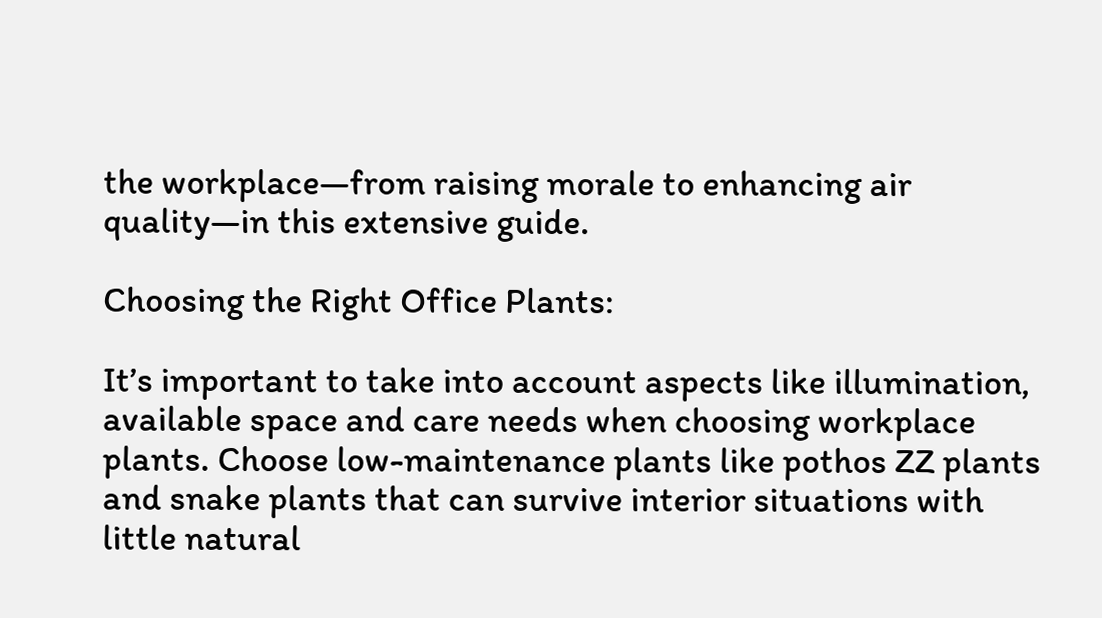the workplace—from raising morale to enhancing air quality—in this extensive guide.

Choosing the Right Office Plants:

It’s important to take into account aspects like illumination, available space and care needs when choosing workplace plants. Choose low-maintenance plants like pothos ZZ plants and snake plants that can survive interior situations with little natural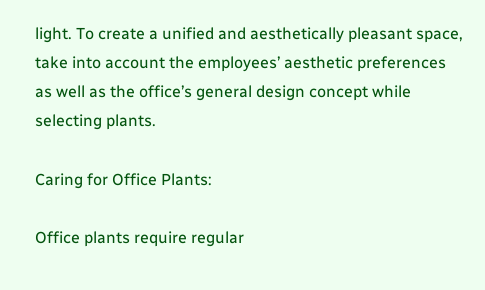light. To create a unified and aesthetically pleasant space, take into account the employees’ aesthetic preferences as well as the office’s general design concept while selecting plants.

Caring for Office Plants:

Office plants require regular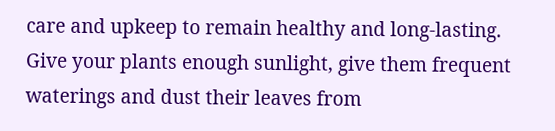care and upkeep to remain healthy and long-lasting. Give your plants enough sunlight, give them frequent waterings and dust their leaves from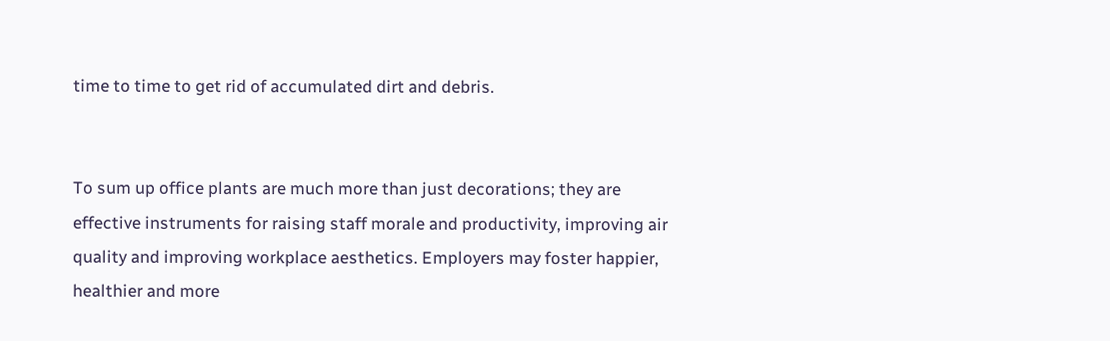time to time to get rid of accumulated dirt and debris.


To sum up office plants are much more than just decorations; they are effective instruments for raising staff morale and productivity, improving air quality and improving workplace aesthetics. Employers may foster happier, healthier and more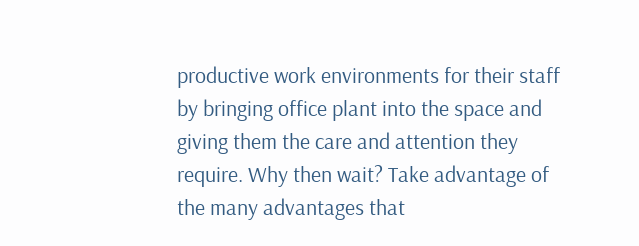productive work environments for their staff by bringing office plant into the space and giving them the care and attention they require. Why then wait? Take advantage of the many advantages that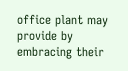office plant may provide by embracing their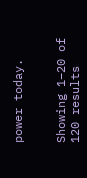power today.


Showing 1–20 of 120 results